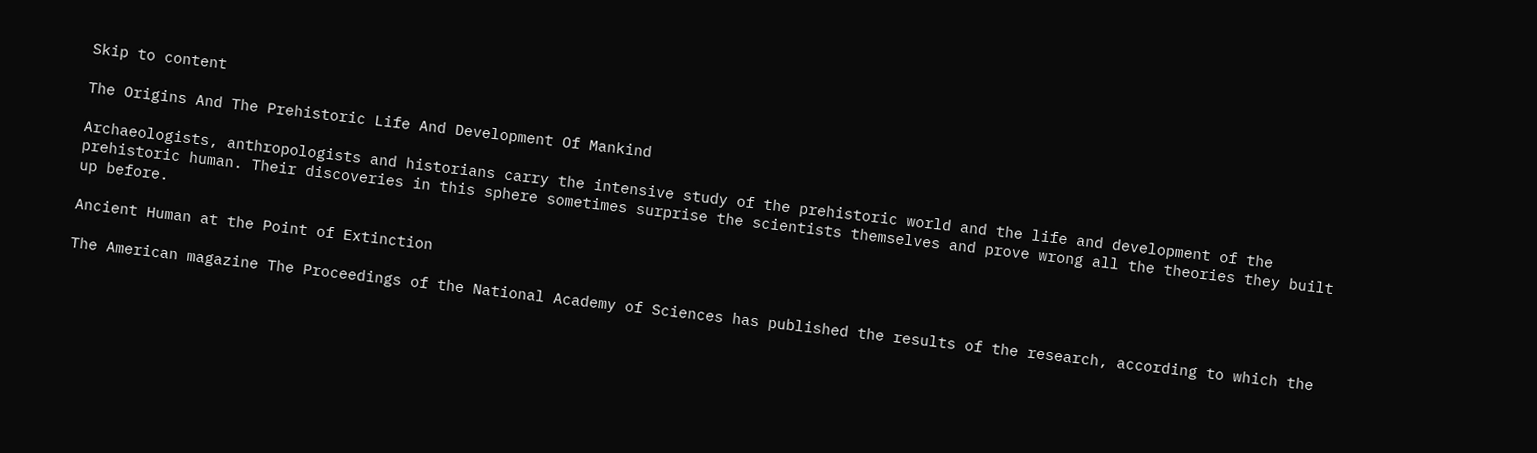Skip to content

The Origins And The Prehistoric Life And Development Of Mankind

Archaeologists, anthropologists and historians carry the intensive study of the prehistoric world and the life and development of the prehistoric human. Their discoveries in this sphere sometimes surprise the scientists themselves and prove wrong all the theories they built up before.

Ancient Human at the Point of Extinction

The American magazine The Proceedings of the National Academy of Sciences has published the results of the research, according to which the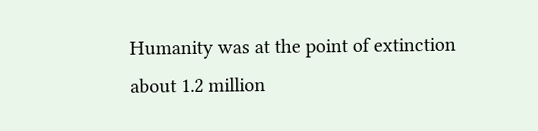Humanity was at the point of extinction about 1.2 million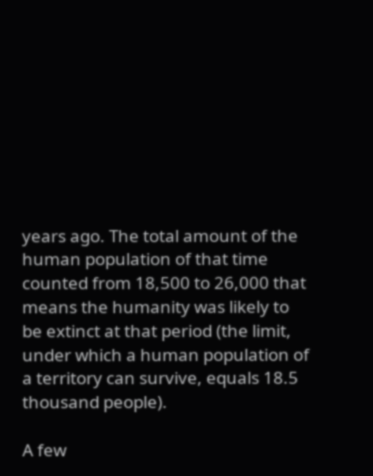years ago. The total amount of the human population of that time counted from 18,500 to 26,000 that means the humanity was likely to be extinct at that period (the limit, under which a human population of a territory can survive, equals 18.5 thousand people).

A few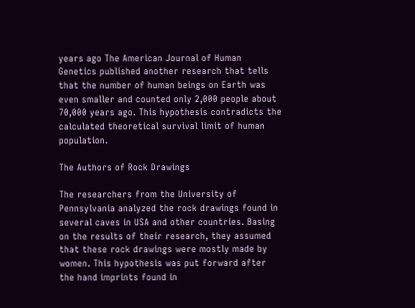years ago The American Journal of Human Genetics published another research that tells that the number of human beings on Earth was even smaller and counted only 2,000 people about 70,000 years ago. This hypothesis contradicts the calculated theoretical survival limit of human population.

The Authors of Rock Drawings

The researchers from the University of Pennsylvania analyzed the rock drawings found in several caves in USA and other countries. Basing on the results of their research, they assumed that these rock drawings were mostly made by women. This hypothesis was put forward after the hand imprints found in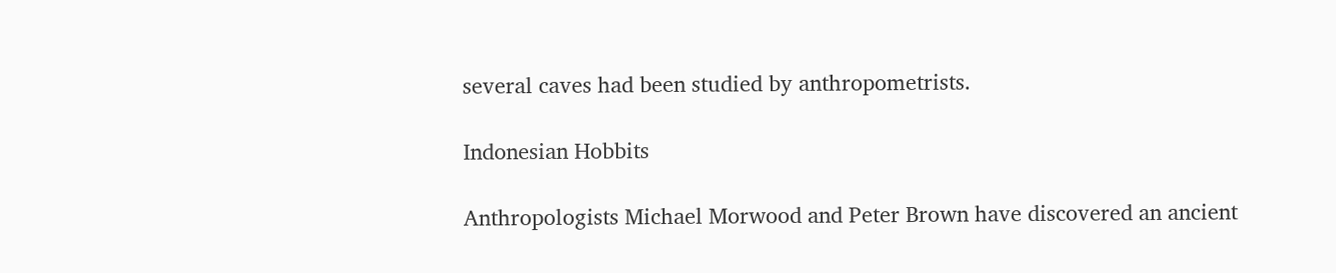several caves had been studied by anthropometrists.

Indonesian Hobbits

Anthropologists Michael Morwood and Peter Brown have discovered an ancient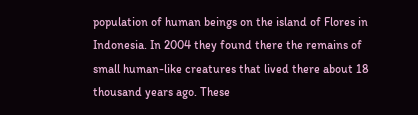population of human beings on the island of Flores in Indonesia. In 2004 they found there the remains of small human-like creatures that lived there about 18 thousand years ago. These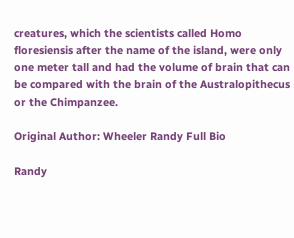creatures, which the scientists called Homo floresiensis after the name of the island, were only one meter tall and had the volume of brain that can be compared with the brain of the Australopithecus or the Chimpanzee.

Original Author: Wheeler Randy Full Bio

Randy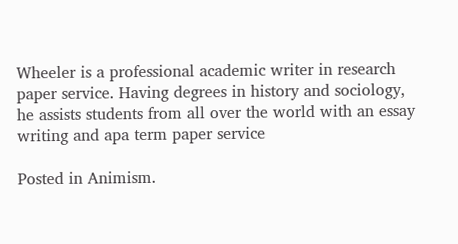Wheeler is a professional academic writer in research paper service. Having degrees in history and sociology, he assists students from all over the world with an essay writing and apa term paper service

Posted in Animism.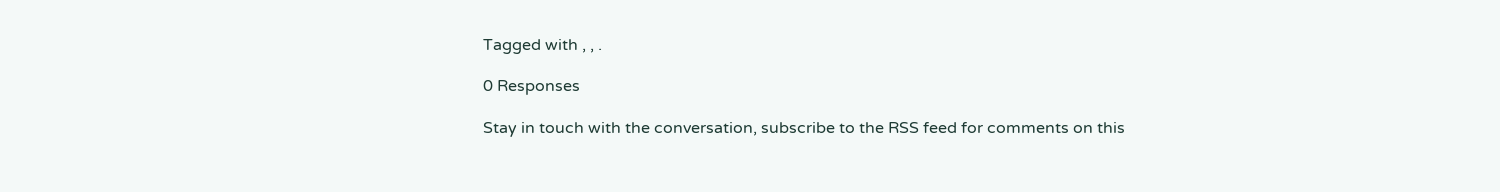Tagged with , , .

0 Responses

Stay in touch with the conversation, subscribe to the RSS feed for comments on this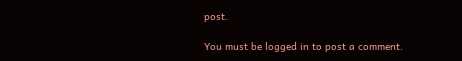post.

You must be logged in to post a comment.